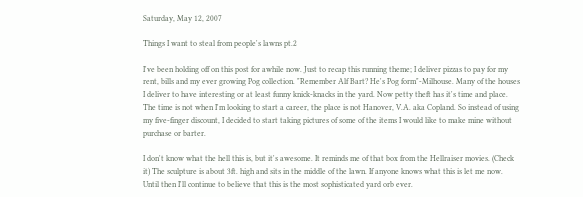Saturday, May 12, 2007

Things I want to steal from people's lawns pt.2

I've been holding off on this post for awhile now. Just to recap this running theme; I deliver pizzas to pay for my rent, bills and my ever growing Pog collection. "Remember Alf Bart? He's Pog form"-Milhouse. Many of the houses I deliver to have interesting or at least funny knick-knacks in the yard. Now petty theft has it's time and place. The time is not when I'm looking to start a career, the place is not Hanover, V.A. aka Copland. So instead of using my five-finger discount, I decided to start taking pictures of some of the items I would like to make mine without purchase or barter.

I don't know what the hell this is, but it's awesome. It reminds me of that box from the Hellraiser movies. (Check it) The sculpture is about 3ft. high and sits in the middle of the lawn. If anyone knows what this is let me now. Until then I'll continue to believe that this is the most sophisticated yard orb ever.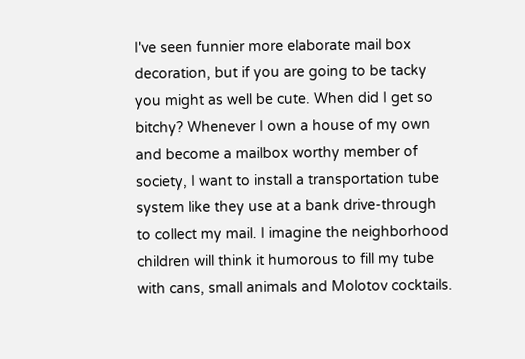I've seen funnier more elaborate mail box decoration, but if you are going to be tacky you might as well be cute. When did I get so bitchy? Whenever I own a house of my own and become a mailbox worthy member of society, I want to install a transportation tube system like they use at a bank drive-through to collect my mail. I imagine the neighborhood children will think it humorous to fill my tube with cans, small animals and Molotov cocktails.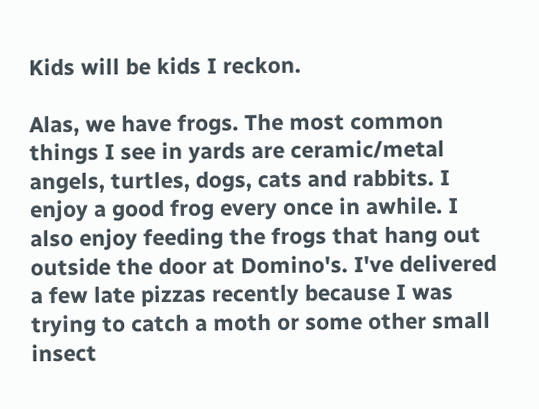Kids will be kids I reckon.

Alas, we have frogs. The most common things I see in yards are ceramic/metal angels, turtles, dogs, cats and rabbits. I enjoy a good frog every once in awhile. I also enjoy feeding the frogs that hang out outside the door at Domino's. I've delivered a few late pizzas recently because I was trying to catch a moth or some other small insect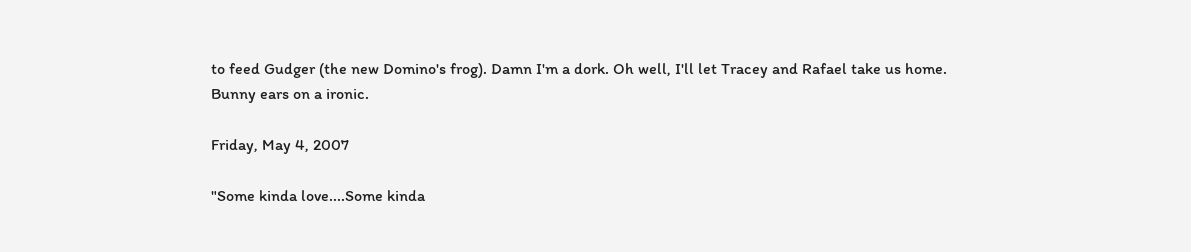to feed Gudger (the new Domino's frog). Damn I'm a dork. Oh well, I'll let Tracey and Rafael take us home.
Bunny ears on a ironic.

Friday, May 4, 2007

"Some kinda love....Some kinda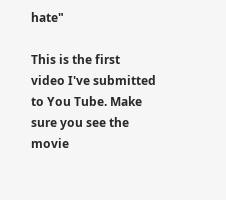hate"

This is the first video I've submitted to You Tube. Make sure you see the movie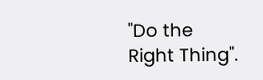"Do the Right Thing".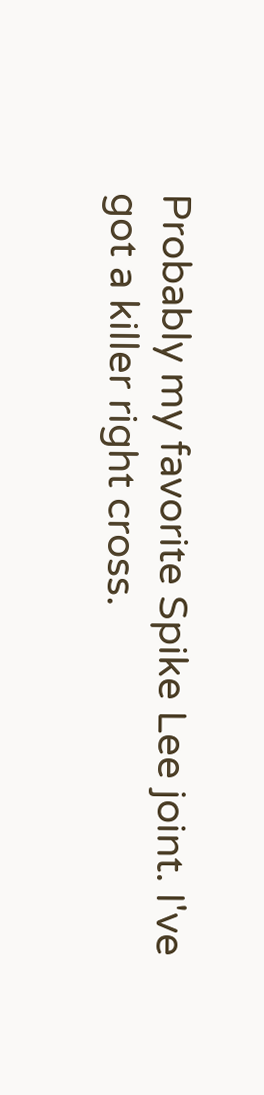Probably my favorite Spike Lee joint. I've got a killer right cross.